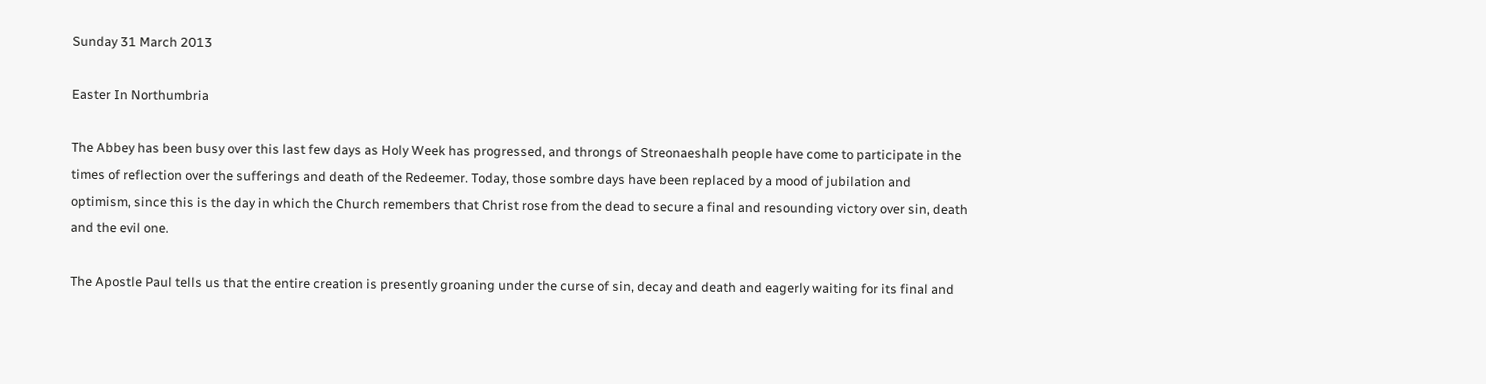Sunday 31 March 2013

Easter In Northumbria

The Abbey has been busy over this last few days as Holy Week has progressed, and throngs of Streonaeshalh people have come to participate in the times of reflection over the sufferings and death of the Redeemer. Today, those sombre days have been replaced by a mood of jubilation and optimism, since this is the day in which the Church remembers that Christ rose from the dead to secure a final and resounding victory over sin, death and the evil one.

The Apostle Paul tells us that the entire creation is presently groaning under the curse of sin, decay and death and eagerly waiting for its final and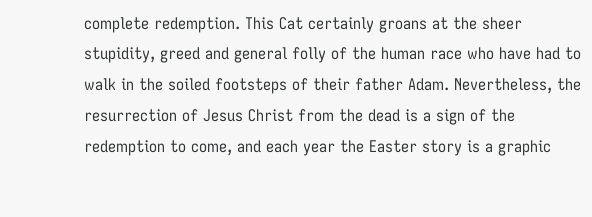complete redemption. This Cat certainly groans at the sheer stupidity, greed and general folly of the human race who have had to walk in the soiled footsteps of their father Adam. Nevertheless, the resurrection of Jesus Christ from the dead is a sign of the redemption to come, and each year the Easter story is a graphic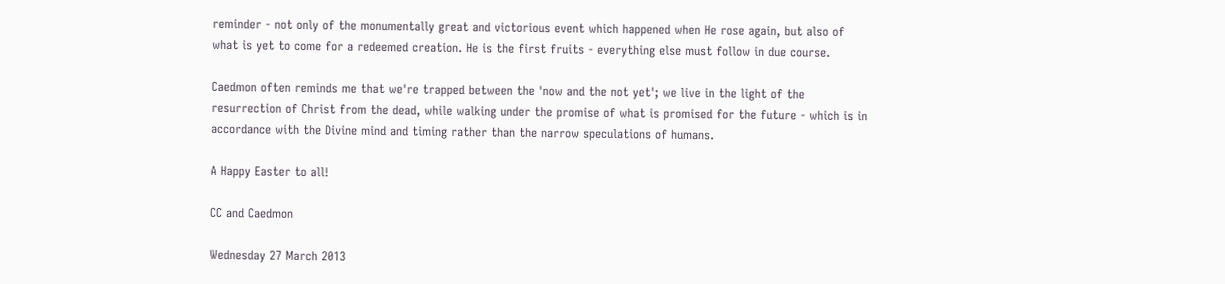reminder - not only of the monumentally great and victorious event which happened when He rose again, but also of what is yet to come for a redeemed creation. He is the first fruits - everything else must follow in due course.

Caedmon often reminds me that we're trapped between the 'now and the not yet'; we live in the light of the resurrection of Christ from the dead, while walking under the promise of what is promised for the future - which is in accordance with the Divine mind and timing rather than the narrow speculations of humans.

A Happy Easter to all!

CC and Caedmon

Wednesday 27 March 2013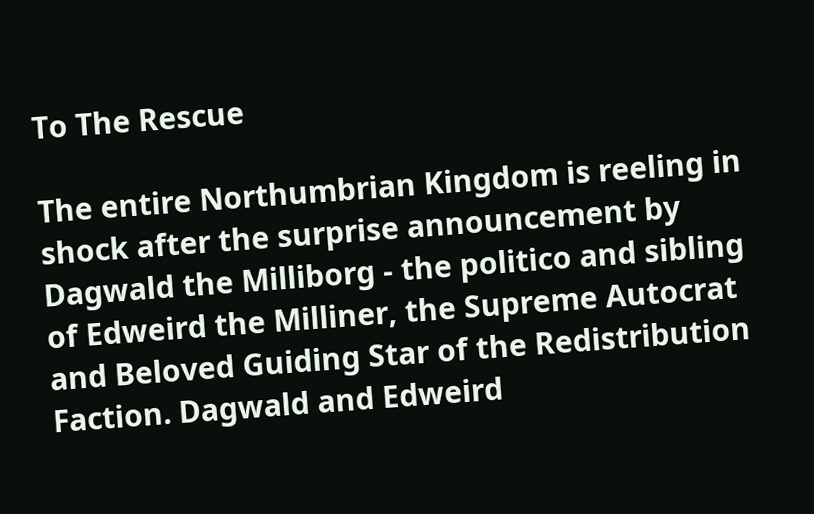To The Rescue

The entire Northumbrian Kingdom is reeling in shock after the surprise announcement by Dagwald the Milliborg - the politico and sibling of Edweird the Milliner, the Supreme Autocrat and Beloved Guiding Star of the Redistribution Faction. Dagwald and Edweird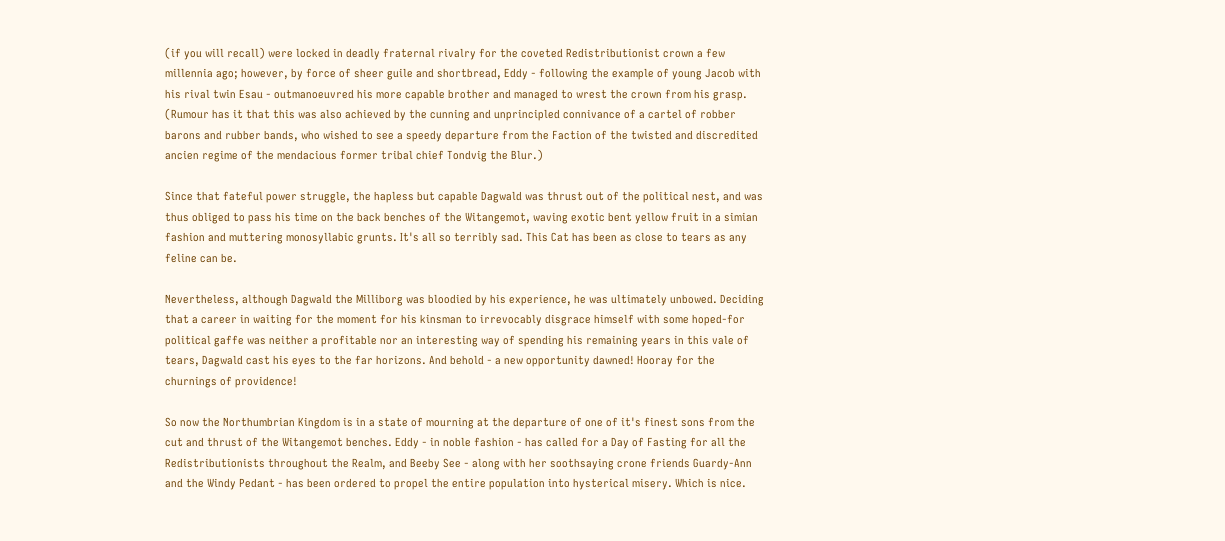(if you will recall) were locked in deadly fraternal rivalry for the coveted Redistributionist crown a few millennia ago; however, by force of sheer guile and shortbread, Eddy - following the example of young Jacob with his rival twin Esau - outmanoeuvred his more capable brother and managed to wrest the crown from his grasp. (Rumour has it that this was also achieved by the cunning and unprincipled connivance of a cartel of robber barons and rubber bands, who wished to see a speedy departure from the Faction of the twisted and discredited ancien regime of the mendacious former tribal chief Tondvig the Blur.)

Since that fateful power struggle, the hapless but capable Dagwald was thrust out of the political nest, and was thus obliged to pass his time on the back benches of the Witangemot, waving exotic bent yellow fruit in a simian fashion and muttering monosyllabic grunts. It's all so terribly sad. This Cat has been as close to tears as any feline can be.

Nevertheless, although Dagwald the Milliborg was bloodied by his experience, he was ultimately unbowed. Deciding that a career in waiting for the moment for his kinsman to irrevocably disgrace himself with some hoped-for political gaffe was neither a profitable nor an interesting way of spending his remaining years in this vale of tears, Dagwald cast his eyes to the far horizons. And behold - a new opportunity dawned! Hooray for the churnings of providence!

So now the Northumbrian Kingdom is in a state of mourning at the departure of one of it's finest sons from the cut and thrust of the Witangemot benches. Eddy - in noble fashion - has called for a Day of Fasting for all the Redistributionists throughout the Realm, and Beeby See - along with her soothsaying crone friends Guardy-Ann and the Windy Pedant - has been ordered to propel the entire population into hysterical misery. Which is nice.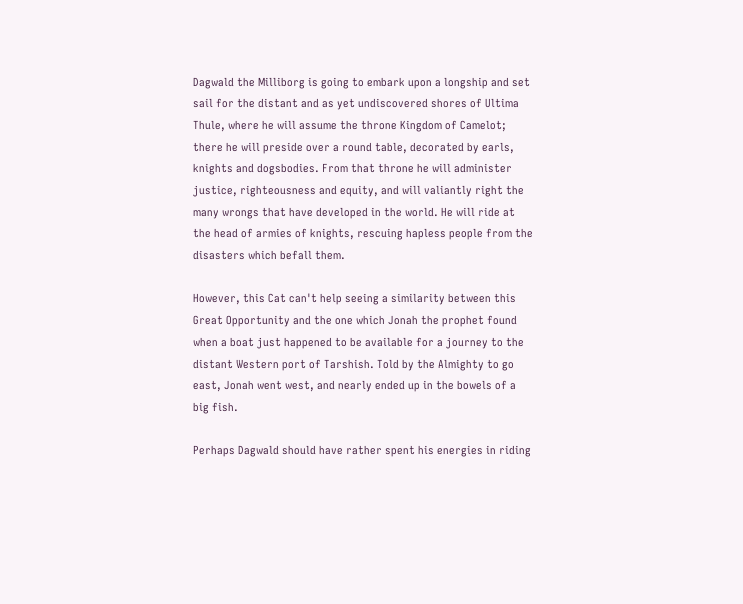Dagwald the Milliborg is going to embark upon a longship and set sail for the distant and as yet undiscovered shores of Ultima Thule, where he will assume the throne Kingdom of Camelot; there he will preside over a round table, decorated by earls, knights and dogsbodies. From that throne he will administer justice, righteousness and equity, and will valiantly right the many wrongs that have developed in the world. He will ride at the head of armies of knights, rescuing hapless people from the disasters which befall them.

However, this Cat can't help seeing a similarity between this Great Opportunity and the one which Jonah the prophet found when a boat just happened to be available for a journey to the distant Western port of Tarshish. Told by the Almighty to go east, Jonah went west, and nearly ended up in the bowels of a big fish.

Perhaps Dagwald should have rather spent his energies in riding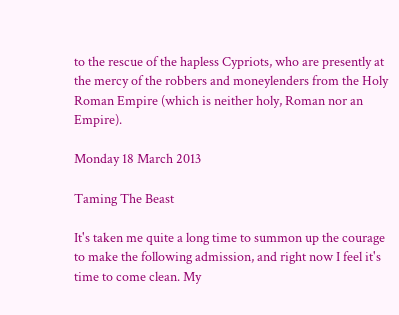to the rescue of the hapless Cypriots, who are presently at the mercy of the robbers and moneylenders from the Holy Roman Empire (which is neither holy, Roman nor an Empire).

Monday 18 March 2013

Taming The Beast

It's taken me quite a long time to summon up the courage to make the following admission, and right now I feel it's time to come clean. My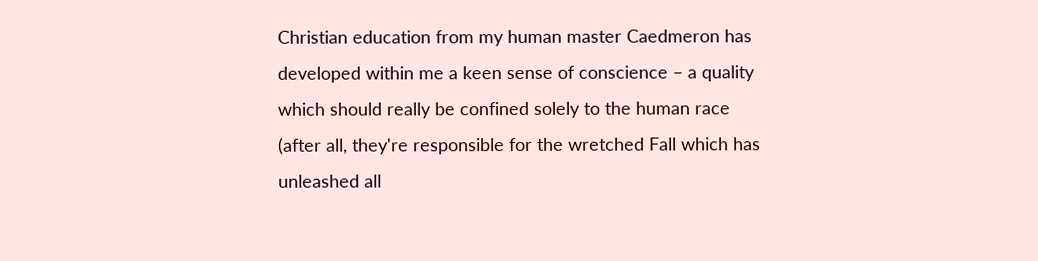Christian education from my human master Caedmeron has developed within me a keen sense of conscience – a quality which should really be confined solely to the human race (after all, they're responsible for the wretched Fall which has unleashed all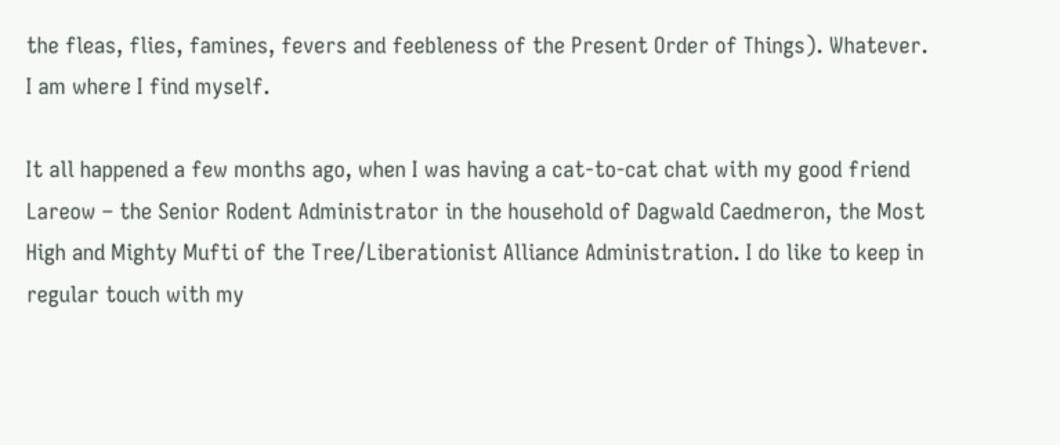the fleas, flies, famines, fevers and feebleness of the Present Order of Things). Whatever. I am where I find myself.

It all happened a few months ago, when I was having a cat-to-cat chat with my good friend Lareow – the Senior Rodent Administrator in the household of Dagwald Caedmeron, the Most High and Mighty Mufti of the Tree/Liberationist Alliance Administration. I do like to keep in regular touch with my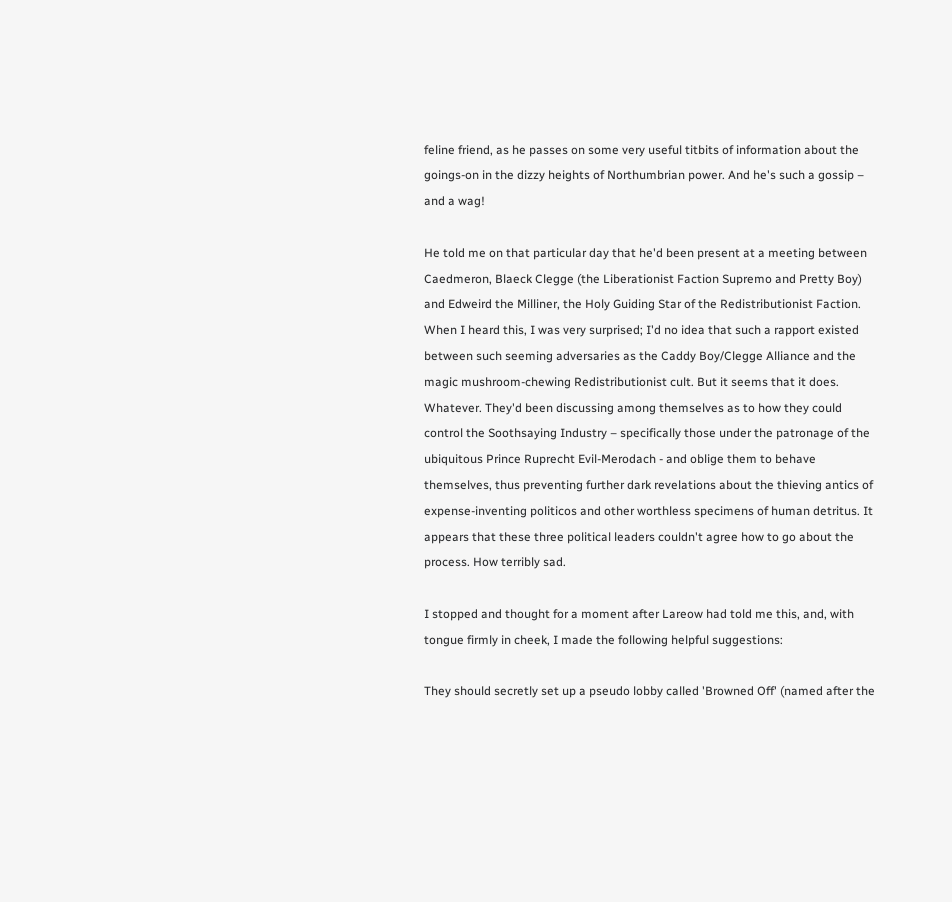feline friend, as he passes on some very useful titbits of information about the goings-on in the dizzy heights of Northumbrian power. And he's such a gossip – and a wag!

He told me on that particular day that he'd been present at a meeting between Caedmeron, Blaeck Clegge (the Liberationist Faction Supremo and Pretty Boy) and Edweird the Milliner, the Holy Guiding Star of the Redistributionist Faction. When I heard this, I was very surprised; I'd no idea that such a rapport existed between such seeming adversaries as the Caddy Boy/Clegge Alliance and the magic mushroom-chewing Redistributionist cult. But it seems that it does. Whatever. They'd been discussing among themselves as to how they could control the Soothsaying Industry – specifically those under the patronage of the ubiquitous Prince Ruprecht Evil-Merodach - and oblige them to behave themselves, thus preventing further dark revelations about the thieving antics of expense-inventing politicos and other worthless specimens of human detritus. It appears that these three political leaders couldn't agree how to go about the process. How terribly sad.

I stopped and thought for a moment after Lareow had told me this, and, with tongue firmly in cheek, I made the following helpful suggestions:

They should secretly set up a pseudo lobby called 'Browned Off' (named after the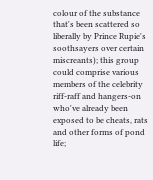colour of the substance that's been scattered so liberally by Prince Rupie's soothsayers over certain miscreants); this group could comprise various members of the celebrity riff-raff and hangers-on who've already been exposed to be cheats, rats and other forms of pond life;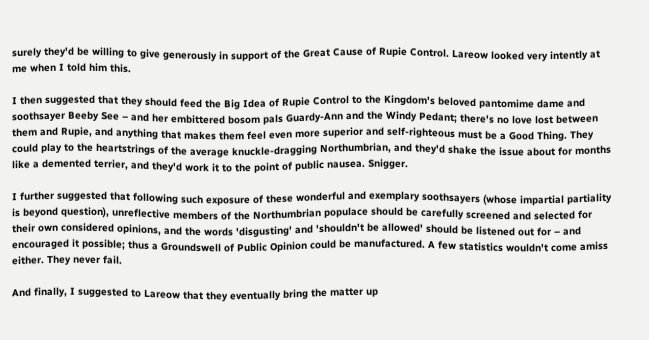surely they'd be willing to give generously in support of the Great Cause of Rupie Control. Lareow looked very intently at me when I told him this.

I then suggested that they should feed the Big Idea of Rupie Control to the Kingdom's beloved pantomime dame and soothsayer Beeby See – and her embittered bosom pals Guardy-Ann and the Windy Pedant; there's no love lost between them and Rupie, and anything that makes them feel even more superior and self-righteous must be a Good Thing. They could play to the heartstrings of the average knuckle-dragging Northumbrian, and they'd shake the issue about for months like a demented terrier, and they'd work it to the point of public nausea. Snigger.

I further suggested that following such exposure of these wonderful and exemplary soothsayers (whose impartial partiality is beyond question), unreflective members of the Northumbrian populace should be carefully screened and selected for their own considered opinions, and the words 'disgusting' and 'shouldn't be allowed' should be listened out for – and encouraged it possible; thus a Groundswell of Public Opinion could be manufactured. A few statistics wouldn't come amiss either. They never fail.

And finally, I suggested to Lareow that they eventually bring the matter up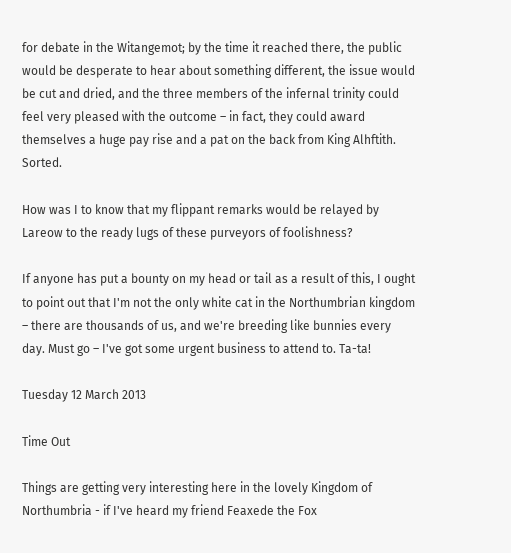for debate in the Witangemot; by the time it reached there, the public would be desperate to hear about something different, the issue would be cut and dried, and the three members of the infernal trinity could feel very pleased with the outcome – in fact, they could award themselves a huge pay rise and a pat on the back from King Alhftith. Sorted.

How was I to know that my flippant remarks would be relayed by Lareow to the ready lugs of these purveyors of foolishness?

If anyone has put a bounty on my head or tail as a result of this, I ought to point out that I'm not the only white cat in the Northumbrian kingdom – there are thousands of us, and we're breeding like bunnies every day. Must go – I've got some urgent business to attend to. Ta-ta!

Tuesday 12 March 2013

Time Out

Things are getting very interesting here in the lovely Kingdom of Northumbria - if I've heard my friend Feaxede the Fox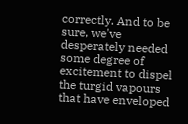correctly. And to be sure, we've desperately needed some degree of excitement to dispel the turgid vapours that have enveloped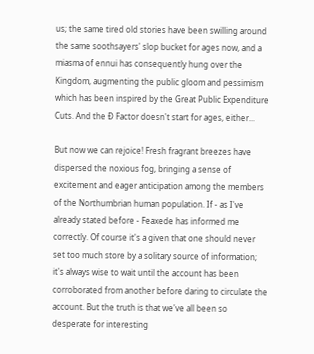us; the same tired old stories have been swilling around the same soothsayers' slop bucket for ages now, and a miasma of ennui has consequently hung over the Kingdom, augmenting the public gloom and pessimism which has been inspired by the Great Public Expenditure Cuts. And the Ð Factor doesn't start for ages, either...

But now we can rejoice! Fresh fragrant breezes have dispersed the noxious fog, bringing a sense of excitement and eager anticipation among the members of the Northumbrian human population. If - as I've already stated before - Feaxede has informed me correctly. Of course it's a given that one should never set too much store by a solitary source of information; it's always wise to wait until the account has been corroborated from another before daring to circulate the account. But the truth is that we've all been so desperate for interesting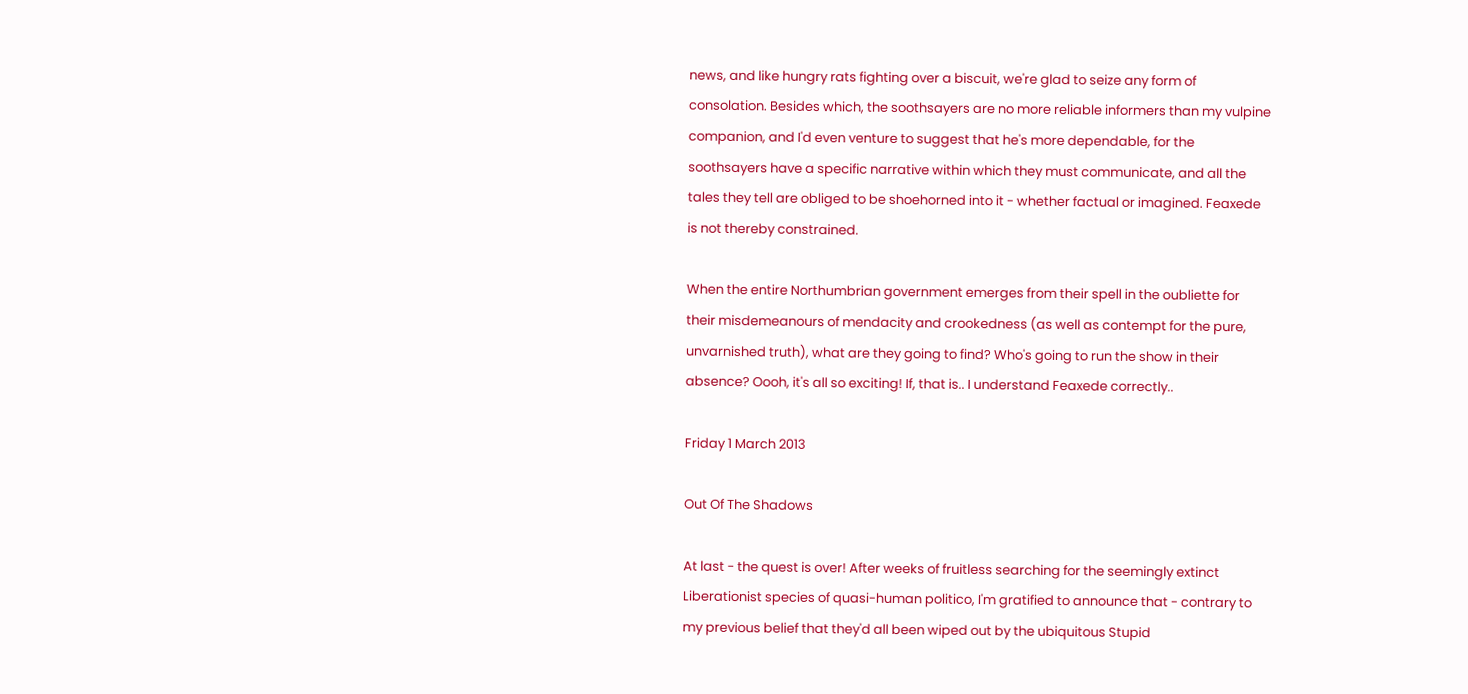news, and like hungry rats fighting over a biscuit, we're glad to seize any form of consolation. Besides which, the soothsayers are no more reliable informers than my vulpine companion, and I'd even venture to suggest that he's more dependable, for the soothsayers have a specific narrative within which they must communicate, and all the tales they tell are obliged to be shoehorned into it - whether factual or imagined. Feaxede is not thereby constrained.

When the entire Northumbrian government emerges from their spell in the oubliette for their misdemeanours of mendacity and crookedness (as well as contempt for the pure, unvarnished truth), what are they going to find? Who's going to run the show in their absence? Oooh, it's all so exciting! If, that is.. I understand Feaxede correctly..

Friday 1 March 2013

Out Of The Shadows

At last - the quest is over! After weeks of fruitless searching for the seemingly extinct Liberationist species of quasi-human politico, I'm gratified to announce that - contrary to my previous belief that they'd all been wiped out by the ubiquitous Stupid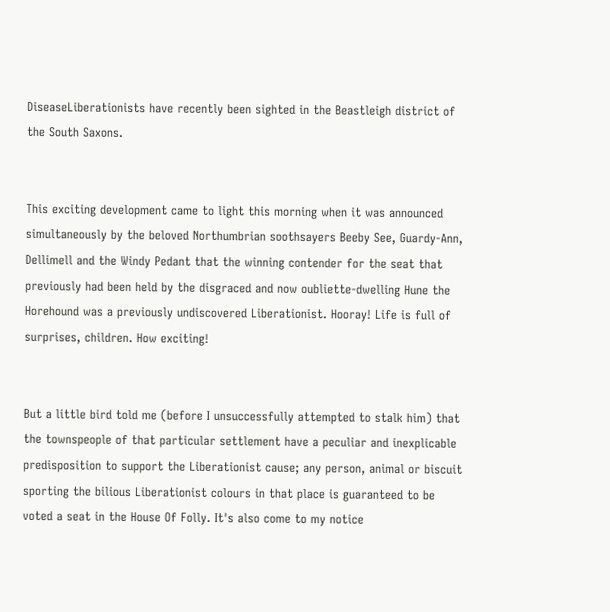DiseaseLiberationists have recently been sighted in the Beastleigh district of the South Saxons.


This exciting development came to light this morning when it was announced simultaneously by the beloved Northumbrian soothsayers Beeby See, Guardy-Ann, Dellimell and the Windy Pedant that the winning contender for the seat that previously had been held by the disgraced and now oubliette-dwelling Hune the Horehound was a previously undiscovered Liberationist. Hooray! Life is full of surprises, children. How exciting!


But a little bird told me (before I unsuccessfully attempted to stalk him) that the townspeople of that particular settlement have a peculiar and inexplicable predisposition to support the Liberationist cause; any person, animal or biscuit sporting the bilious Liberationist colours in that place is guaranteed to be voted a seat in the House Of Folly. It's also come to my notice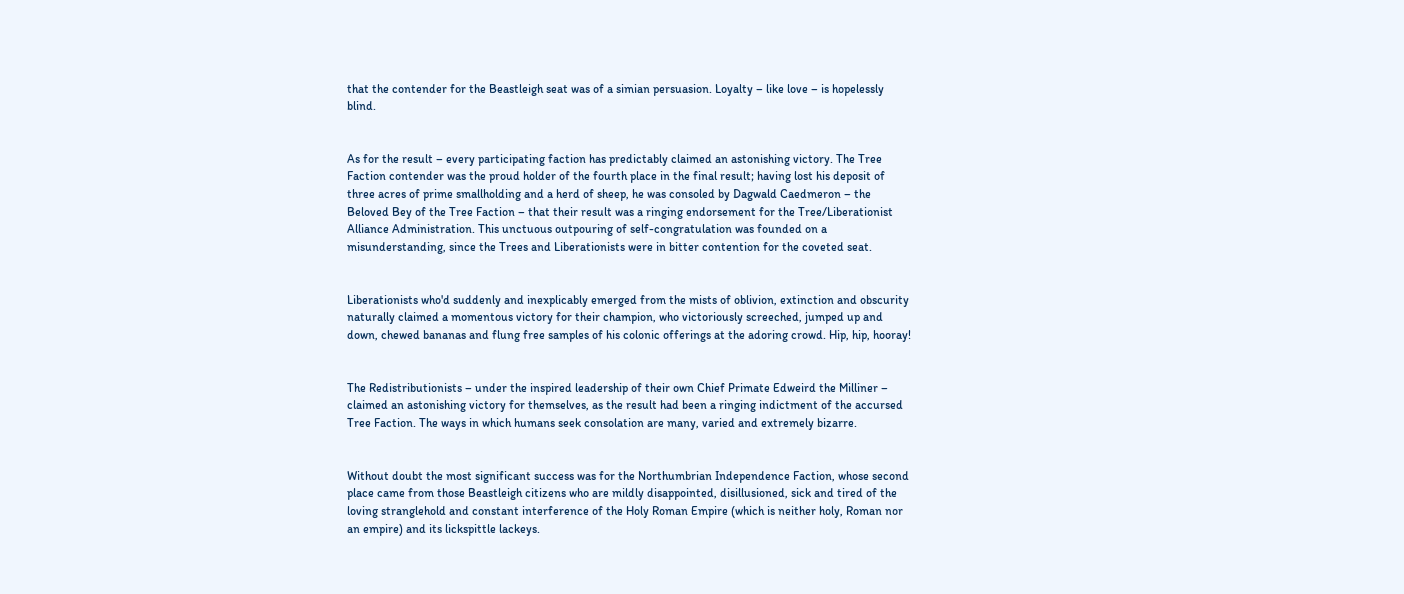that the contender for the Beastleigh seat was of a simian persuasion. Loyalty – like love – is hopelessly blind.


As for the result – every participating faction has predictably claimed an astonishing victory. The Tree Faction contender was the proud holder of the fourth place in the final result; having lost his deposit of three acres of prime smallholding and a herd of sheep, he was consoled by Dagwald Caedmeron – the Beloved Bey of the Tree Faction – that their result was a ringing endorsement for the Tree/Liberationist Alliance Administration. This unctuous outpouring of self-congratulation was founded on a misunderstanding, since the Trees and Liberationists were in bitter contention for the coveted seat.


Liberationists who'd suddenly and inexplicably emerged from the mists of oblivion, extinction and obscurity naturally claimed a momentous victory for their champion, who victoriously screeched, jumped up and down, chewed bananas and flung free samples of his colonic offerings at the adoring crowd. Hip, hip, hooray!


The Redistributionists – under the inspired leadership of their own Chief Primate Edweird the Milliner – claimed an astonishing victory for themselves, as the result had been a ringing indictment of the accursed Tree Faction. The ways in which humans seek consolation are many, varied and extremely bizarre.


Without doubt the most significant success was for the Northumbrian Independence Faction, whose second place came from those Beastleigh citizens who are mildly disappointed, disillusioned, sick and tired of the loving stranglehold and constant interference of the Holy Roman Empire (which is neither holy, Roman nor an empire) and its lickspittle lackeys.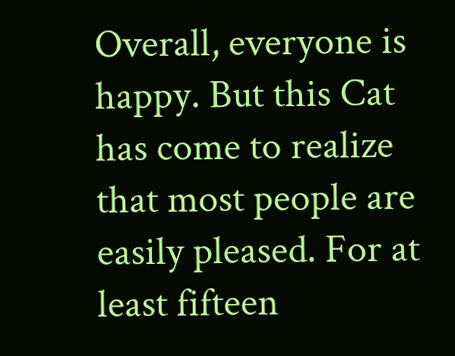Overall, everyone is happy. But this Cat has come to realize that most people are easily pleased. For at least fifteen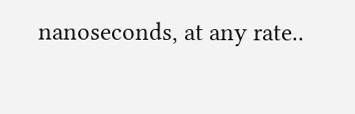nanoseconds, at any rate..